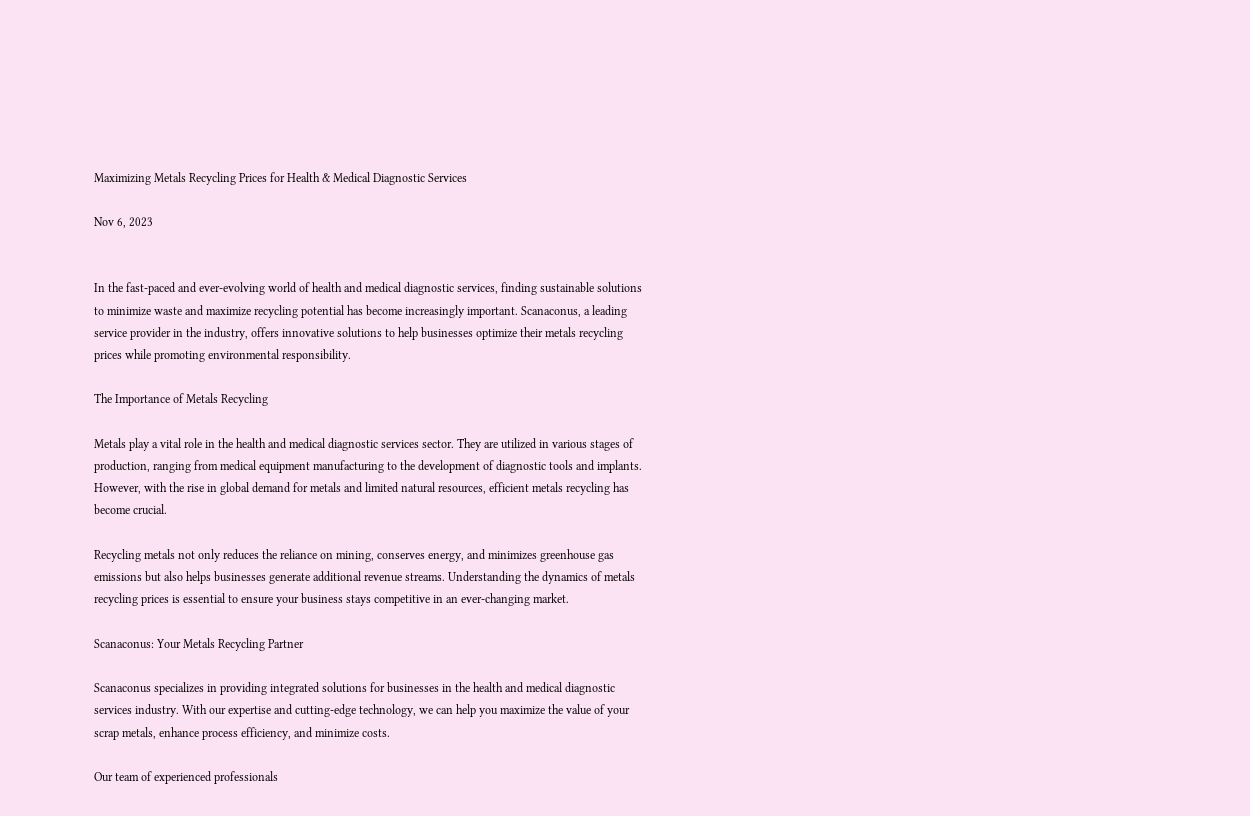Maximizing Metals Recycling Prices for Health & Medical Diagnostic Services

Nov 6, 2023


In the fast-paced and ever-evolving world of health and medical diagnostic services, finding sustainable solutions to minimize waste and maximize recycling potential has become increasingly important. Scanaconus, a leading service provider in the industry, offers innovative solutions to help businesses optimize their metals recycling prices while promoting environmental responsibility.

The Importance of Metals Recycling

Metals play a vital role in the health and medical diagnostic services sector. They are utilized in various stages of production, ranging from medical equipment manufacturing to the development of diagnostic tools and implants. However, with the rise in global demand for metals and limited natural resources, efficient metals recycling has become crucial.

Recycling metals not only reduces the reliance on mining, conserves energy, and minimizes greenhouse gas emissions but also helps businesses generate additional revenue streams. Understanding the dynamics of metals recycling prices is essential to ensure your business stays competitive in an ever-changing market.

Scanaconus: Your Metals Recycling Partner

Scanaconus specializes in providing integrated solutions for businesses in the health and medical diagnostic services industry. With our expertise and cutting-edge technology, we can help you maximize the value of your scrap metals, enhance process efficiency, and minimize costs.

Our team of experienced professionals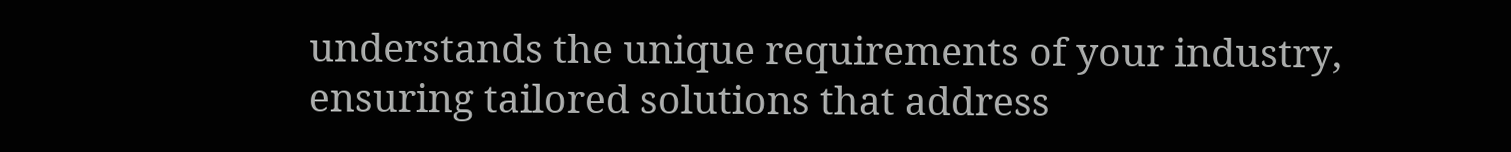understands the unique requirements of your industry, ensuring tailored solutions that address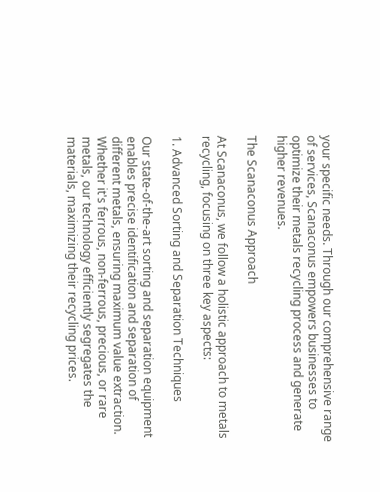your specific needs. Through our comprehensive range of services, Scanaconus empowers businesses to optimize their metals recycling process and generate higher revenues.

The Scanaconus Approach

At Scanaconus, we follow a holistic approach to metals recycling, focusing on three key aspects:

1. Advanced Sorting and Separation Techniques

Our state-of-the-art sorting and separation equipment enables precise identification and separation of different metals, ensuring maximum value extraction. Whether it's ferrous, non-ferrous, precious, or rare metals, our technology efficiently segregates the materials, maximizing their recycling prices.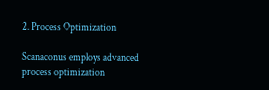2. Process Optimization

Scanaconus employs advanced process optimization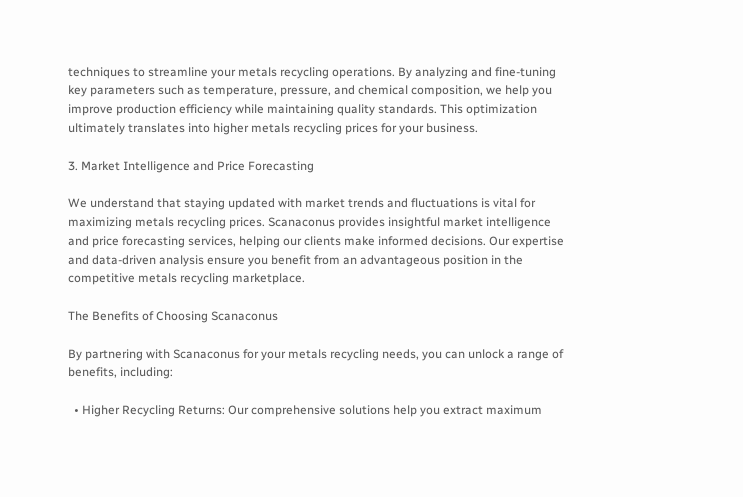techniques to streamline your metals recycling operations. By analyzing and fine-tuning key parameters such as temperature, pressure, and chemical composition, we help you improve production efficiency while maintaining quality standards. This optimization ultimately translates into higher metals recycling prices for your business.

3. Market Intelligence and Price Forecasting

We understand that staying updated with market trends and fluctuations is vital for maximizing metals recycling prices. Scanaconus provides insightful market intelligence and price forecasting services, helping our clients make informed decisions. Our expertise and data-driven analysis ensure you benefit from an advantageous position in the competitive metals recycling marketplace.

The Benefits of Choosing Scanaconus

By partnering with Scanaconus for your metals recycling needs, you can unlock a range of benefits, including:

  • Higher Recycling Returns: Our comprehensive solutions help you extract maximum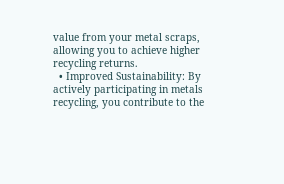value from your metal scraps, allowing you to achieve higher recycling returns.
  • Improved Sustainability: By actively participating in metals recycling, you contribute to the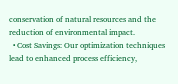conservation of natural resources and the reduction of environmental impact.
  • Cost Savings: Our optimization techniques lead to enhanced process efficiency,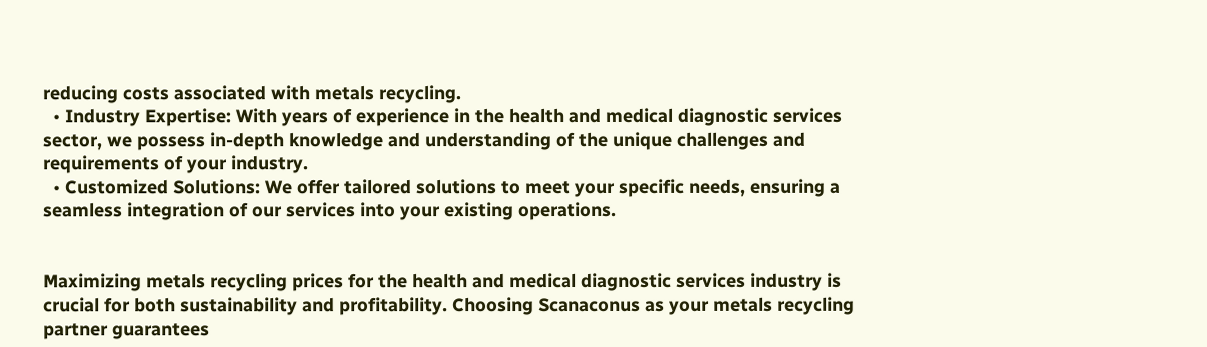reducing costs associated with metals recycling.
  • Industry Expertise: With years of experience in the health and medical diagnostic services sector, we possess in-depth knowledge and understanding of the unique challenges and requirements of your industry.
  • Customized Solutions: We offer tailored solutions to meet your specific needs, ensuring a seamless integration of our services into your existing operations.


Maximizing metals recycling prices for the health and medical diagnostic services industry is crucial for both sustainability and profitability. Choosing Scanaconus as your metals recycling partner guarantees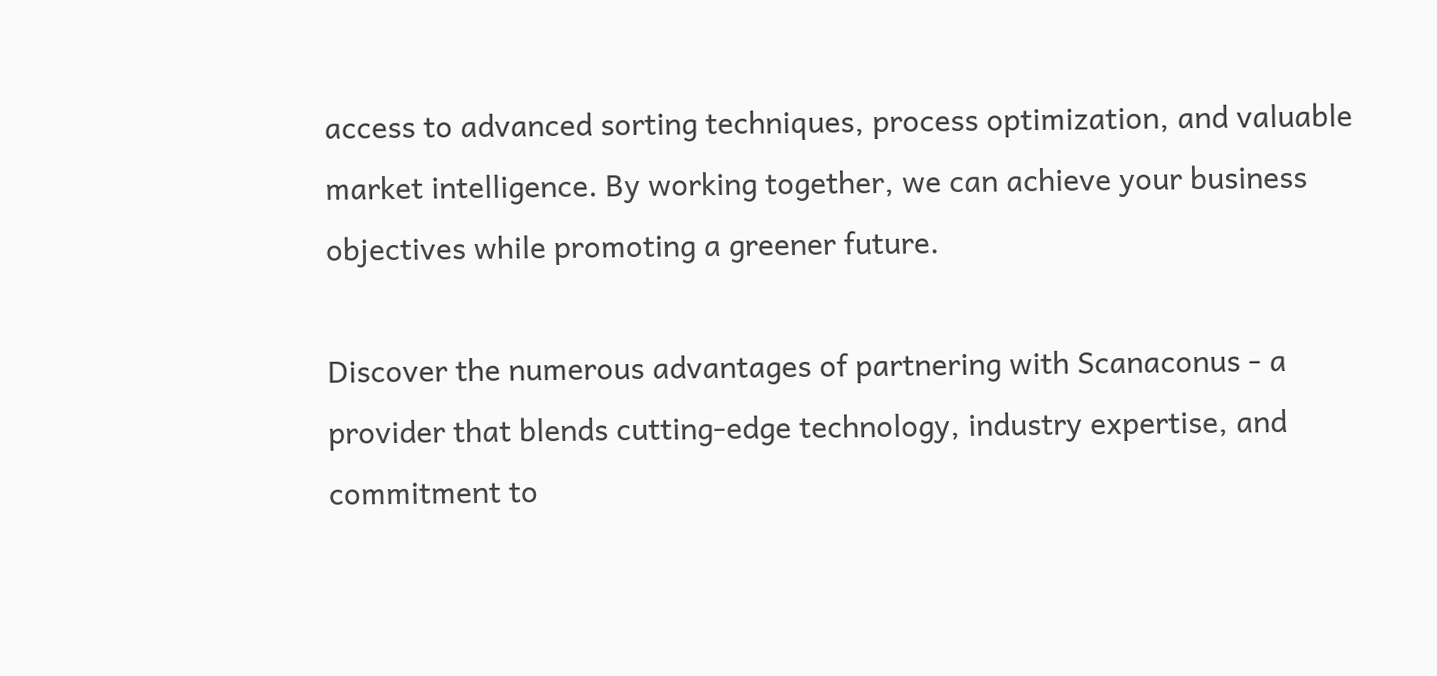access to advanced sorting techniques, process optimization, and valuable market intelligence. By working together, we can achieve your business objectives while promoting a greener future.

Discover the numerous advantages of partnering with Scanaconus - a provider that blends cutting-edge technology, industry expertise, and commitment to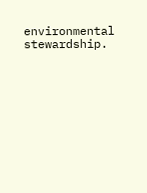environmental stewardship.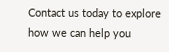Contact us today to explore how we can help you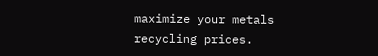maximize your metals recycling prices.